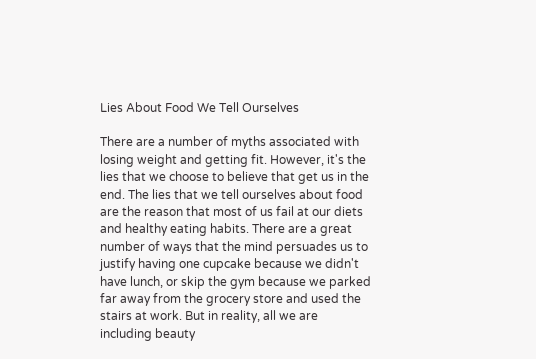Lies About Food We Tell Ourselves

There are a number of myths associated with losing weight and getting fit. However, it's the lies that we choose to believe that get us in the end. The lies that we tell ourselves about food are the reason that most of us fail at our diets and healthy eating habits. There are a great number of ways that the mind persuades us to justify having one cupcake because we didn't have lunch, or skip the gym because we parked far away from the grocery store and used the stairs at work. But in reality, all we are including beauty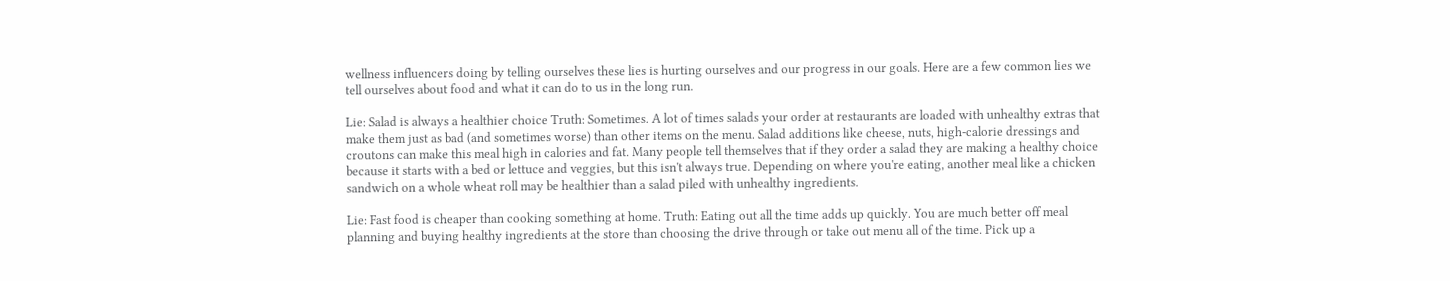wellness influencers doing by telling ourselves these lies is hurting ourselves and our progress in our goals. Here are a few common lies we tell ourselves about food and what it can do to us in the long run.

Lie: Salad is always a healthier choice Truth: Sometimes. A lot of times salads your order at restaurants are loaded with unhealthy extras that make them just as bad (and sometimes worse) than other items on the menu. Salad additions like cheese, nuts, high-calorie dressings and croutons can make this meal high in calories and fat. Many people tell themselves that if they order a salad they are making a healthy choice because it starts with a bed or lettuce and veggies, but this isn't always true. Depending on where you're eating, another meal like a chicken sandwich on a whole wheat roll may be healthier than a salad piled with unhealthy ingredients.

Lie: Fast food is cheaper than cooking something at home. Truth: Eating out all the time adds up quickly. You are much better off meal planning and buying healthy ingredients at the store than choosing the drive through or take out menu all of the time. Pick up a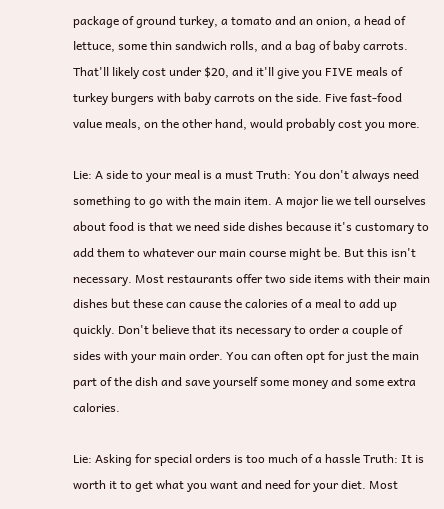package of ground turkey, a tomato and an onion, a head of lettuce, some thin sandwich rolls, and a bag of baby carrots. That'll likely cost under $20, and it'll give you FIVE meals of turkey burgers with baby carrots on the side. Five fast-food value meals, on the other hand, would probably cost you more.

Lie: A side to your meal is a must Truth: You don't always need something to go with the main item. A major lie we tell ourselves about food is that we need side dishes because it's customary to add them to whatever our main course might be. But this isn't necessary. Most restaurants offer two side items with their main dishes but these can cause the calories of a meal to add up quickly. Don't believe that its necessary to order a couple of sides with your main order. You can often opt for just the main part of the dish and save yourself some money and some extra calories.

Lie: Asking for special orders is too much of a hassle Truth: It is worth it to get what you want and need for your diet. Most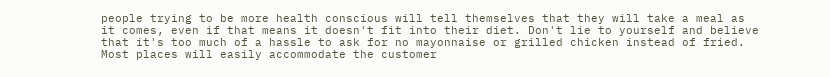people trying to be more health conscious will tell themselves that they will take a meal as it comes, even if that means it doesn't fit into their diet. Don't lie to yourself and believe that it's too much of a hassle to ask for no mayonnaise or grilled chicken instead of fried. Most places will easily accommodate the customer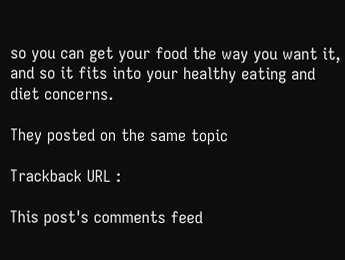so you can get your food the way you want it, and so it fits into your healthy eating and diet concerns.

They posted on the same topic

Trackback URL :

This post's comments feed